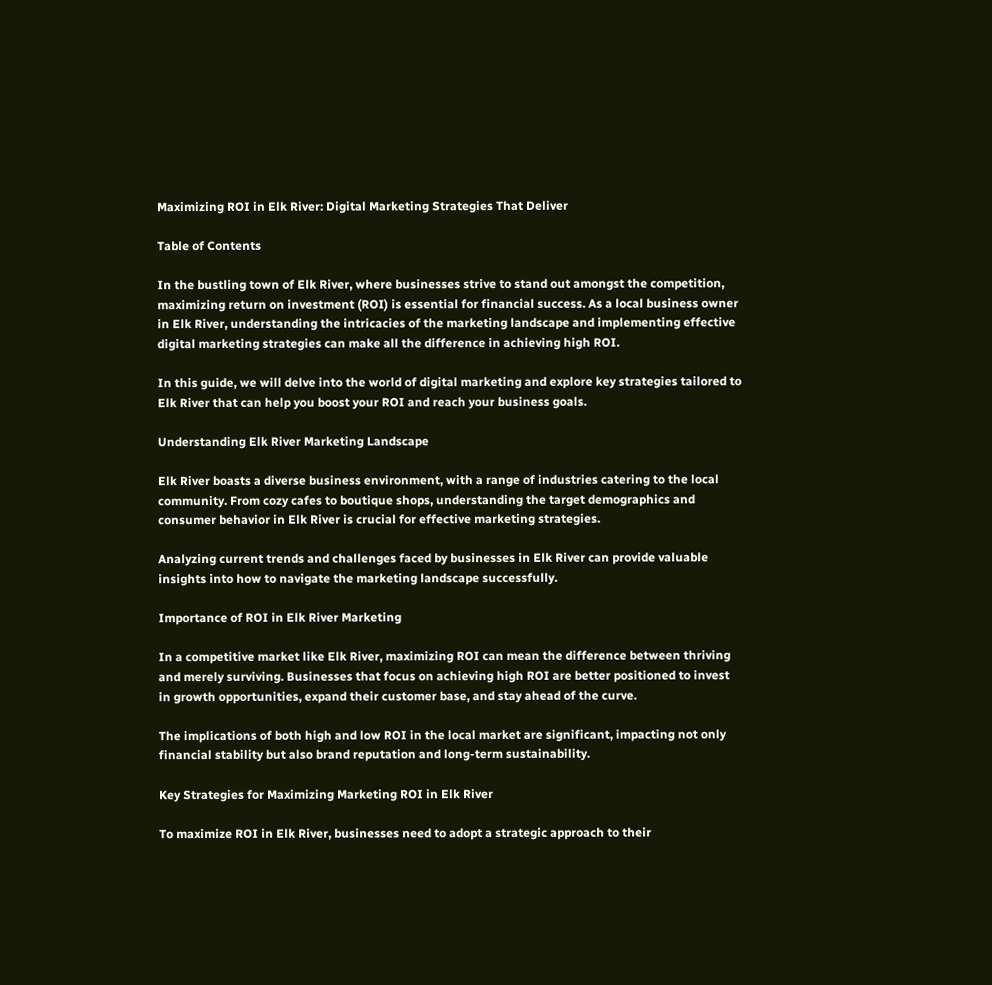Maximizing ROI in Elk River: Digital Marketing Strategies That Deliver

Table of Contents

In the bustling town of Elk River, where businesses strive to stand out amongst the competition, maximizing return on investment (ROI) is essential for financial success. As a local business owner in Elk River, understanding the intricacies of the marketing landscape and implementing effective digital marketing strategies can make all the difference in achieving high ROI.

In this guide, we will delve into the world of digital marketing and explore key strategies tailored to Elk River that can help you boost your ROI and reach your business goals.

Understanding Elk River Marketing Landscape

Elk River boasts a diverse business environment, with a range of industries catering to the local community. From cozy cafes to boutique shops, understanding the target demographics and consumer behavior in Elk River is crucial for effective marketing strategies.

Analyzing current trends and challenges faced by businesses in Elk River can provide valuable insights into how to navigate the marketing landscape successfully.

Importance of ROI in Elk River Marketing

In a competitive market like Elk River, maximizing ROI can mean the difference between thriving and merely surviving. Businesses that focus on achieving high ROI are better positioned to invest in growth opportunities, expand their customer base, and stay ahead of the curve.

The implications of both high and low ROI in the local market are significant, impacting not only financial stability but also brand reputation and long-term sustainability.

Key Strategies for Maximizing Marketing ROI in Elk River

To maximize ROI in Elk River, businesses need to adopt a strategic approach to their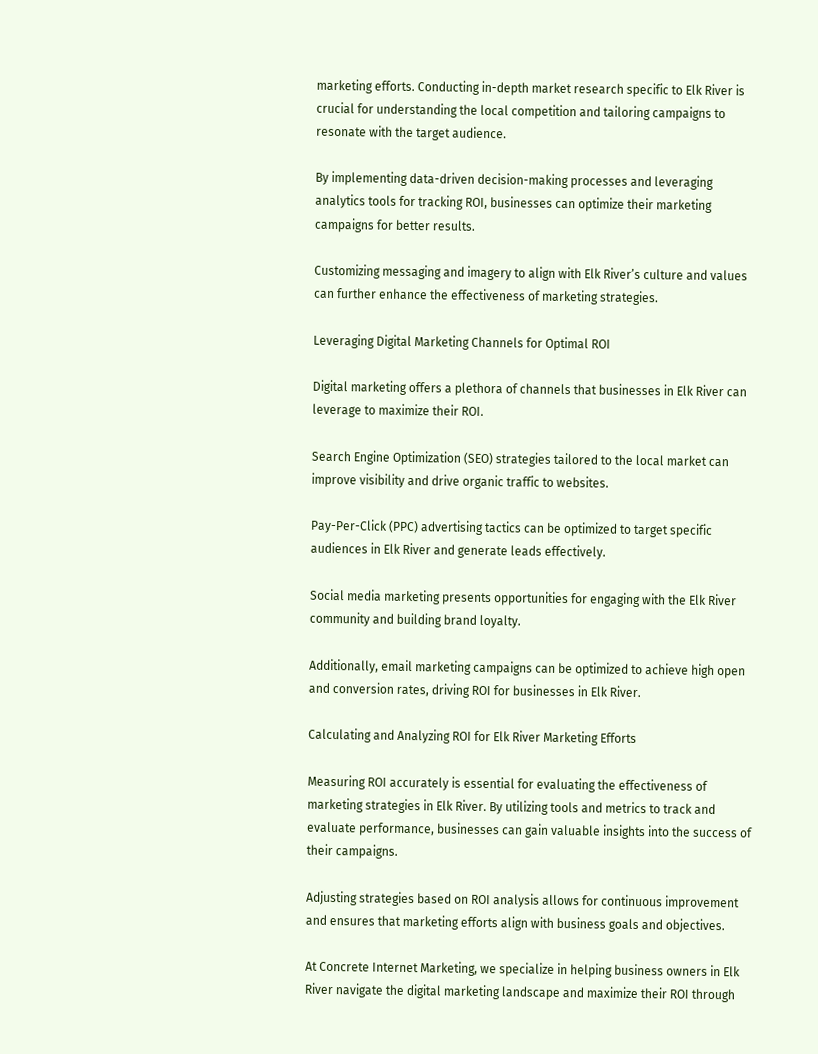marketing efforts. Conducting in-depth market research specific to Elk River is crucial for understanding the local competition and tailoring campaigns to resonate with the target audience.

By implementing data-driven decision-making processes and leveraging analytics tools for tracking ROI, businesses can optimize their marketing campaigns for better results.

Customizing messaging and imagery to align with Elk River’s culture and values can further enhance the effectiveness of marketing strategies.

Leveraging Digital Marketing Channels for Optimal ROI

Digital marketing offers a plethora of channels that businesses in Elk River can leverage to maximize their ROI.

Search Engine Optimization (SEO) strategies tailored to the local market can improve visibility and drive organic traffic to websites.

Pay-Per-Click (PPC) advertising tactics can be optimized to target specific audiences in Elk River and generate leads effectively.

Social media marketing presents opportunities for engaging with the Elk River community and building brand loyalty.

Additionally, email marketing campaigns can be optimized to achieve high open and conversion rates, driving ROI for businesses in Elk River.

Calculating and Analyzing ROI for Elk River Marketing Efforts

Measuring ROI accurately is essential for evaluating the effectiveness of marketing strategies in Elk River. By utilizing tools and metrics to track and evaluate performance, businesses can gain valuable insights into the success of their campaigns.

Adjusting strategies based on ROI analysis allows for continuous improvement and ensures that marketing efforts align with business goals and objectives.

At Concrete Internet Marketing, we specialize in helping business owners in Elk River navigate the digital marketing landscape and maximize their ROI through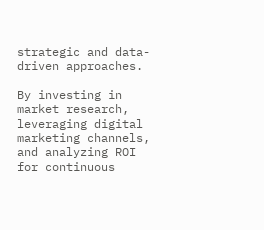strategic and data-driven approaches.

By investing in market research, leveraging digital marketing channels, and analyzing ROI for continuous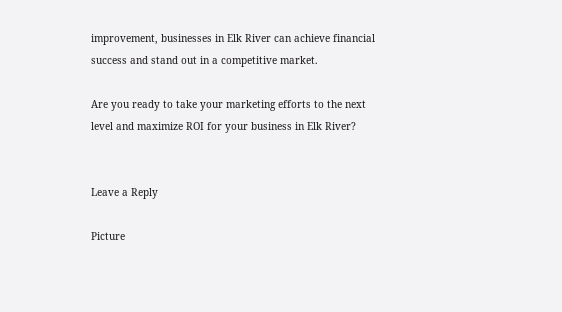improvement, businesses in Elk River can achieve financial success and stand out in a competitive market.

Are you ready to take your marketing efforts to the next level and maximize ROI for your business in Elk River?


Leave a Reply

Picture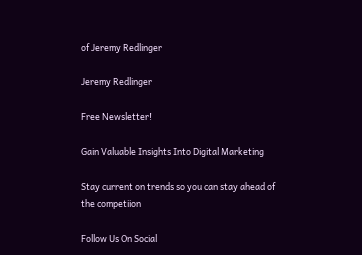of Jeremy Redlinger

Jeremy Redlinger

Free Newsletter!

Gain Valuable Insights Into Digital Marketing

Stay current on trends so you can stay ahead of the competiion

Follow Us On Social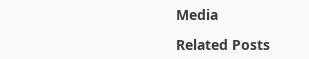Media

Related Posts